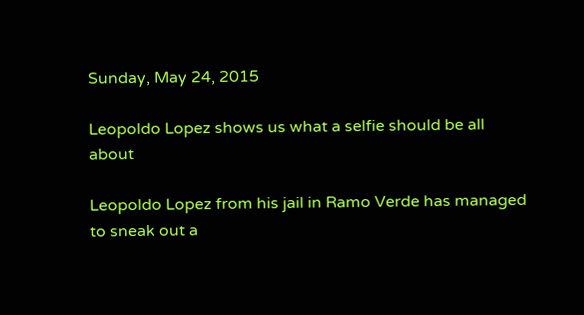Sunday, May 24, 2015

Leopoldo Lopez shows us what a selfie should be all about

Leopoldo Lopez from his jail in Ramo Verde has managed to sneak out a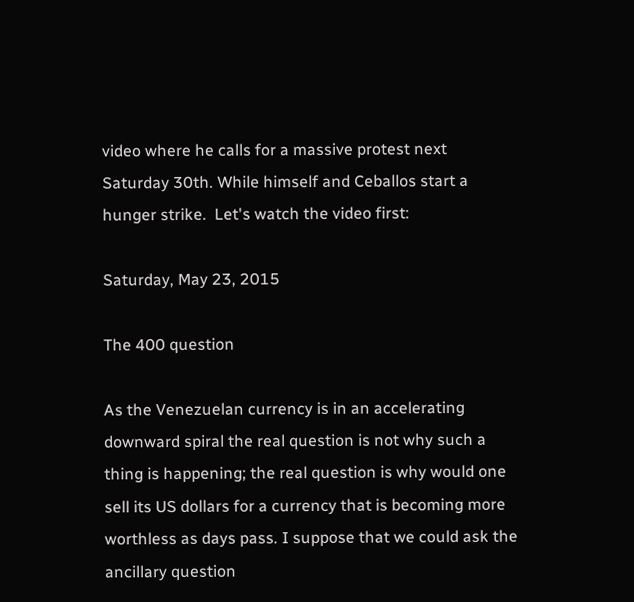video where he calls for a massive protest next Saturday 30th. While himself and Ceballos start a hunger strike.  Let's watch the video first:

Saturday, May 23, 2015

The 400 question

As the Venezuelan currency is in an accelerating downward spiral the real question is not why such a thing is happening; the real question is why would one sell its US dollars for a currency that is becoming more worthless as days pass. I suppose that we could ask the ancillary question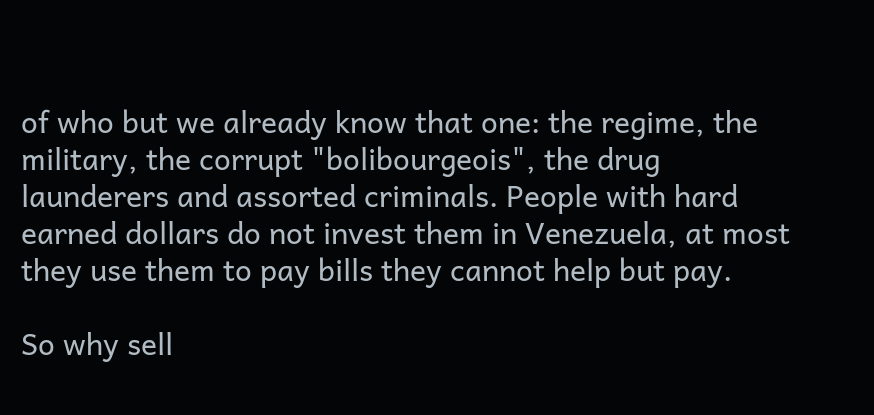of who but we already know that one: the regime, the military, the corrupt "bolibourgeois", the drug launderers and assorted criminals. People with hard earned dollars do not invest them in Venezuela, at most they use them to pay bills they cannot help but pay.

So why sell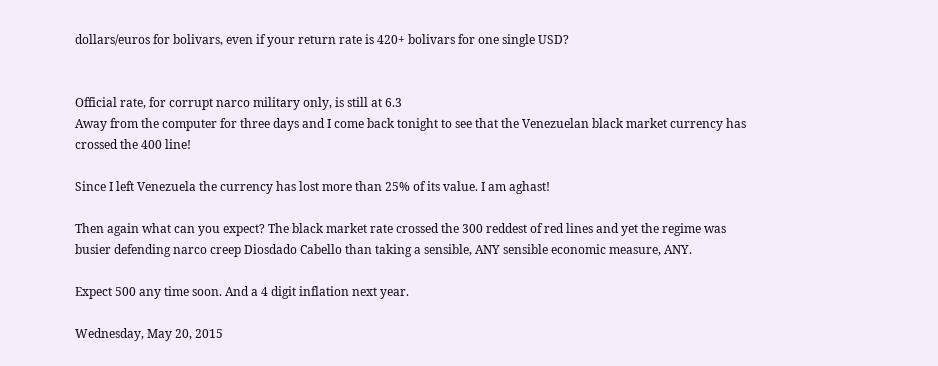dollars/euros for bolivars, even if your return rate is 420+ bolivars for one single USD?


Official rate, for corrupt narco military only, is still at 6.3
Away from the computer for three days and I come back tonight to see that the Venezuelan black market currency has crossed the 400 line!

Since I left Venezuela the currency has lost more than 25% of its value. I am aghast!

Then again what can you expect? The black market rate crossed the 300 reddest of red lines and yet the regime was busier defending narco creep Diosdado Cabello than taking a sensible, ANY sensible economic measure, ANY.

Expect 500 any time soon. And a 4 digit inflation next year.

Wednesday, May 20, 2015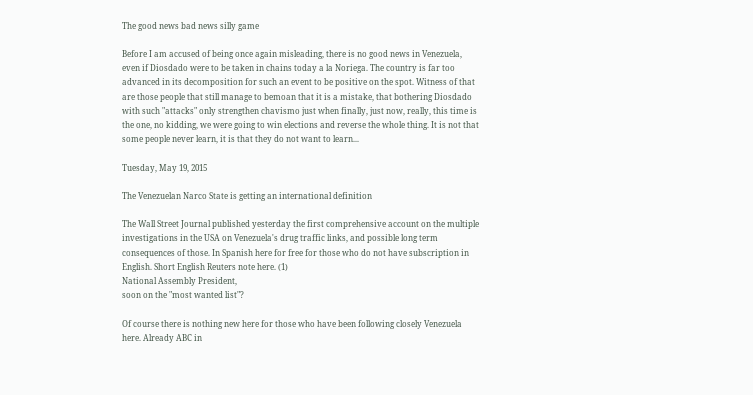The good news bad news silly game

Before I am accused of being once again misleading, there is no good news in Venezuela, even if Diosdado were to be taken in chains today a la Noriega. The country is far too advanced in its decomposition for such an event to be positive on the spot. Witness of that are those people that still manage to bemoan that it is a mistake, that bothering Diosdado with such "attacks" only strengthen chavismo just when finally, just now, really, this time is the one, no kidding, we were going to win elections and reverse the whole thing. It is not that some people never learn, it is that they do not want to learn...

Tuesday, May 19, 2015

The Venezuelan Narco State is getting an international definition

The Wall Street Journal published yesterday the first comprehensive account on the multiple investigations in the USA on Venezuela's drug traffic links, and possible long term consequences of those. In Spanish here for free for those who do not have subscription in English. Short English Reuters note here. (1)
National Assembly President,
soon on the "most wanted list"?

Of course there is nothing new here for those who have been following closely Venezuela here. Already ABC in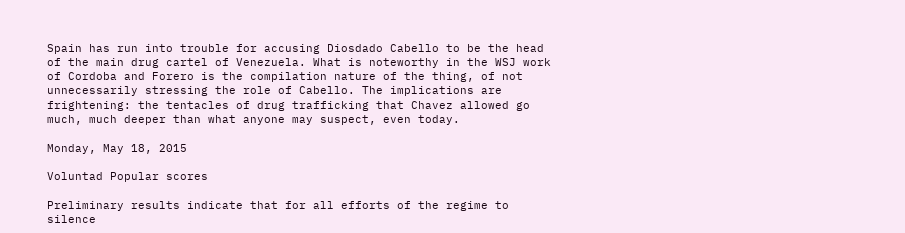Spain has run into trouble for accusing Diosdado Cabello to be the head of the main drug cartel of Venezuela. What is noteworthy in the WSJ work of Cordoba and Forero is the compilation nature of the thing, of not unnecessarily stressing the role of Cabello. The implications are frightening: the tentacles of drug trafficking that Chavez allowed go much, much deeper than what anyone may suspect, even today.

Monday, May 18, 2015

Voluntad Popular scores

Preliminary results indicate that for all efforts of the regime to silence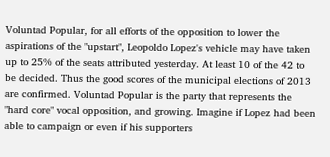Voluntad Popular, for all efforts of the opposition to lower the aspirations of the "upstart", Leopoldo Lopez's vehicle may have taken up to 25% of the seats attributed yesterday. At least 10 of the 42 to be decided. Thus the good scores of the municipal elections of 2013 are confirmed. Voluntad Popular is the party that represents the "hard core" vocal opposition, and growing. Imagine if Lopez had been able to campaign or even if his supporters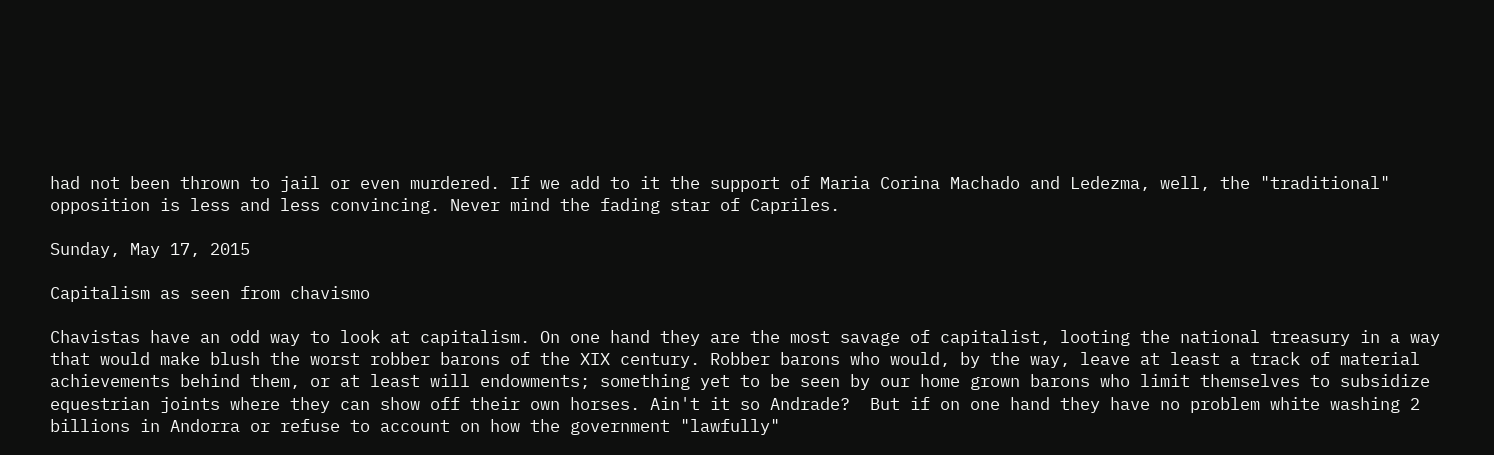had not been thrown to jail or even murdered. If we add to it the support of Maria Corina Machado and Ledezma, well, the "traditional" opposition is less and less convincing. Never mind the fading star of Capriles.

Sunday, May 17, 2015

Capitalism as seen from chavismo

Chavistas have an odd way to look at capitalism. On one hand they are the most savage of capitalist, looting the national treasury in a way that would make blush the worst robber barons of the XIX century. Robber barons who would, by the way, leave at least a track of material achievements behind them, or at least will endowments; something yet to be seen by our home grown barons who limit themselves to subsidize equestrian joints where they can show off their own horses. Ain't it so Andrade?  But if on one hand they have no problem white washing 2 billions in Andorra or refuse to account on how the government "lawfully"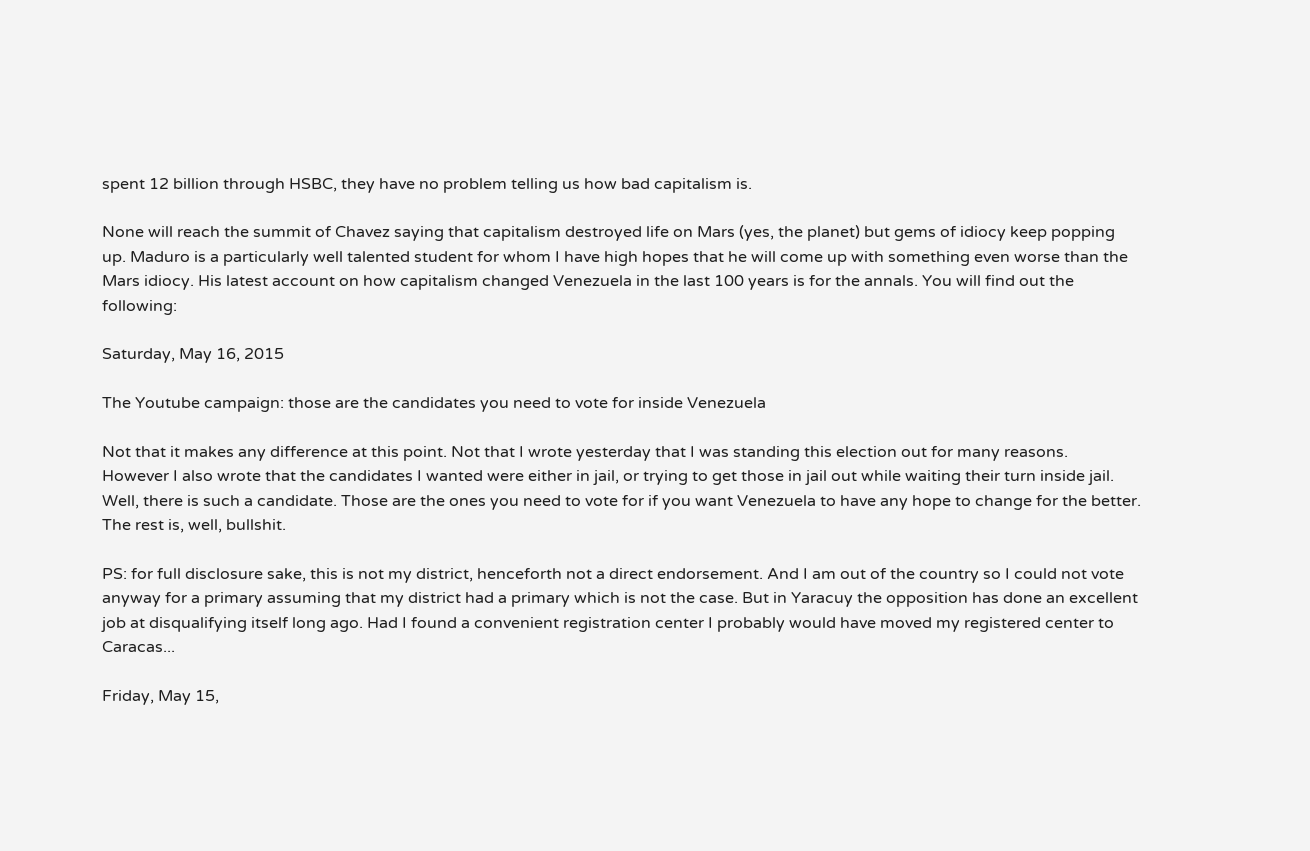spent 12 billion through HSBC, they have no problem telling us how bad capitalism is.

None will reach the summit of Chavez saying that capitalism destroyed life on Mars (yes, the planet) but gems of idiocy keep popping up. Maduro is a particularly well talented student for whom I have high hopes that he will come up with something even worse than the Mars idiocy. His latest account on how capitalism changed Venezuela in the last 100 years is for the annals. You will find out the following:

Saturday, May 16, 2015

The Youtube campaign: those are the candidates you need to vote for inside Venezuela

Not that it makes any difference at this point. Not that I wrote yesterday that I was standing this election out for many reasons.  However I also wrote that the candidates I wanted were either in jail, or trying to get those in jail out while waiting their turn inside jail. Well, there is such a candidate. Those are the ones you need to vote for if you want Venezuela to have any hope to change for the better. The rest is, well, bullshit.

PS: for full disclosure sake, this is not my district, henceforth not a direct endorsement. And I am out of the country so I could not vote anyway for a primary assuming that my district had a primary which is not the case. But in Yaracuy the opposition has done an excellent job at disqualifying itself long ago. Had I found a convenient registration center I probably would have moved my registered center to Caracas...

Friday, May 15,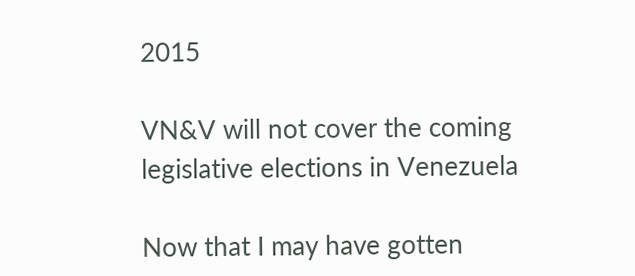2015

VN&V will not cover the coming legislative elections in Venezuela

Now that I may have gotten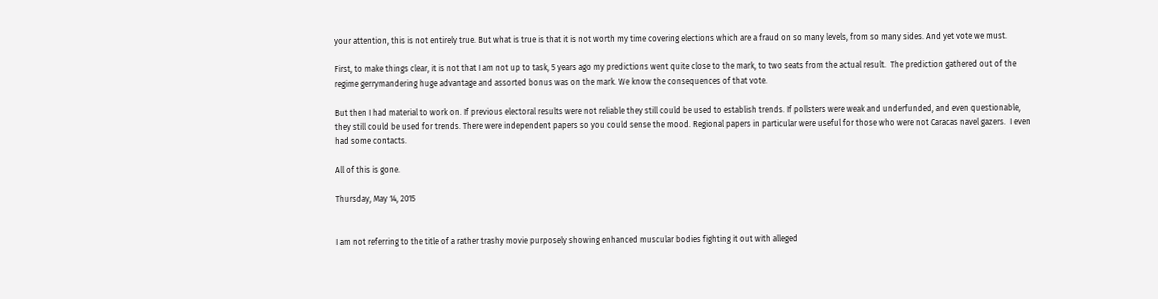your attention, this is not entirely true. But what is true is that it is not worth my time covering elections which are a fraud on so many levels, from so many sides. And yet vote we must.

First, to make things clear, it is not that I am not up to task, 5 years ago my predictions went quite close to the mark, to two seats from the actual result.  The prediction gathered out of the regime gerrymandering huge advantage and assorted bonus was on the mark. We know the consequences of that vote.

But then I had material to work on. If previous electoral results were not reliable they still could be used to establish trends. If pollsters were weak and underfunded, and even questionable, they still could be used for trends. There were independent papers so you could sense the mood. Regional papers in particular were useful for those who were not Caracas navel gazers.  I even had some contacts.

All of this is gone.

Thursday, May 14, 2015


I am not referring to the title of a rather trashy movie purposely showing enhanced muscular bodies fighting it out with alleged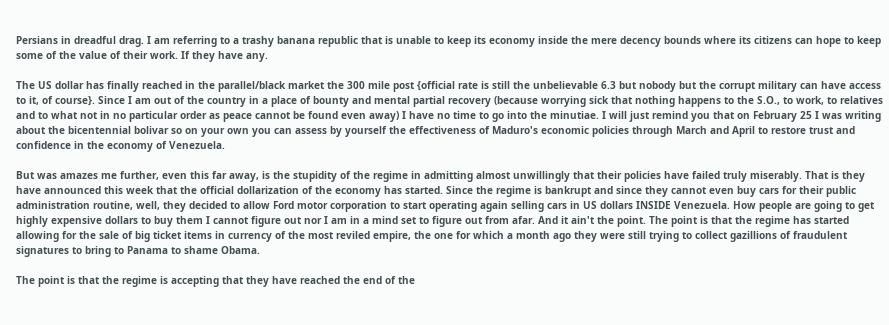Persians in dreadful drag. I am referring to a trashy banana republic that is unable to keep its economy inside the mere decency bounds where its citizens can hope to keep some of the value of their work. If they have any.

The US dollar has finally reached in the parallel/black market the 300 mile post {official rate is still the unbelievable 6.3 but nobody but the corrupt military can have access to it, of course}. Since I am out of the country in a place of bounty and mental partial recovery (because worrying sick that nothing happens to the S.O., to work, to relatives and to what not in no particular order as peace cannot be found even away) I have no time to go into the minutiae. I will just remind you that on February 25 I was writing about the bicentennial bolivar so on your own you can assess by yourself the effectiveness of Maduro's economic policies through March and April to restore trust and confidence in the economy of Venezuela.

But was amazes me further, even this far away, is the stupidity of the regime in admitting almost unwillingly that their policies have failed truly miserably. That is they have announced this week that the official dollarization of the economy has started. Since the regime is bankrupt and since they cannot even buy cars for their public administration routine, well, they decided to allow Ford motor corporation to start operating again selling cars in US dollars INSIDE Venezuela. How people are going to get highly expensive dollars to buy them I cannot figure out nor I am in a mind set to figure out from afar. And it ain't the point. The point is that the regime has started allowing for the sale of big ticket items in currency of the most reviled empire, the one for which a month ago they were still trying to collect gazillions of fraudulent signatures to bring to Panama to shame Obama.

The point is that the regime is accepting that they have reached the end of the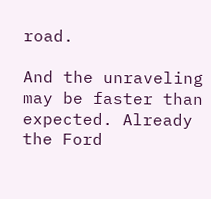road.

And the unraveling may be faster than expected. Already the Ford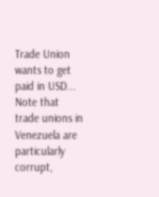Trade Union wants to get paid in USD...  Note that trade unions in Venezuela are particularly corrupt,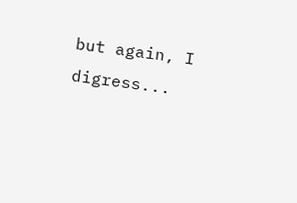but again, I digress...